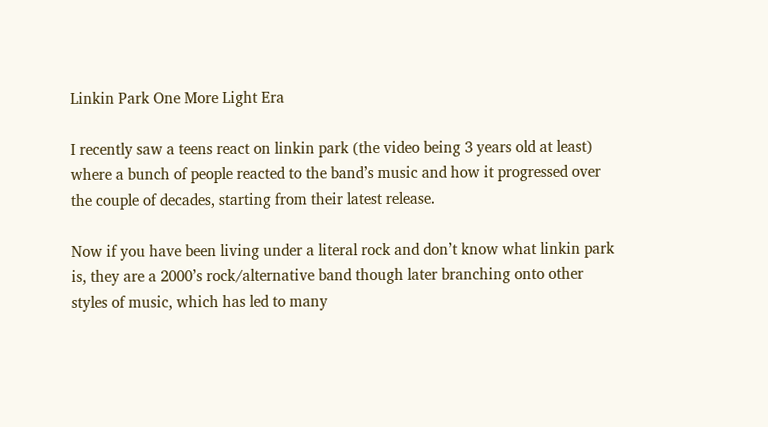Linkin Park One More Light Era

I recently saw a teens react on linkin park (the video being 3 years old at least) where a bunch of people reacted to the band’s music and how it progressed over the couple of decades, starting from their latest release.

Now if you have been living under a literal rock and don’t know what linkin park is, they are a 2000’s rock/alternative band though later branching onto other styles of music, which has led to many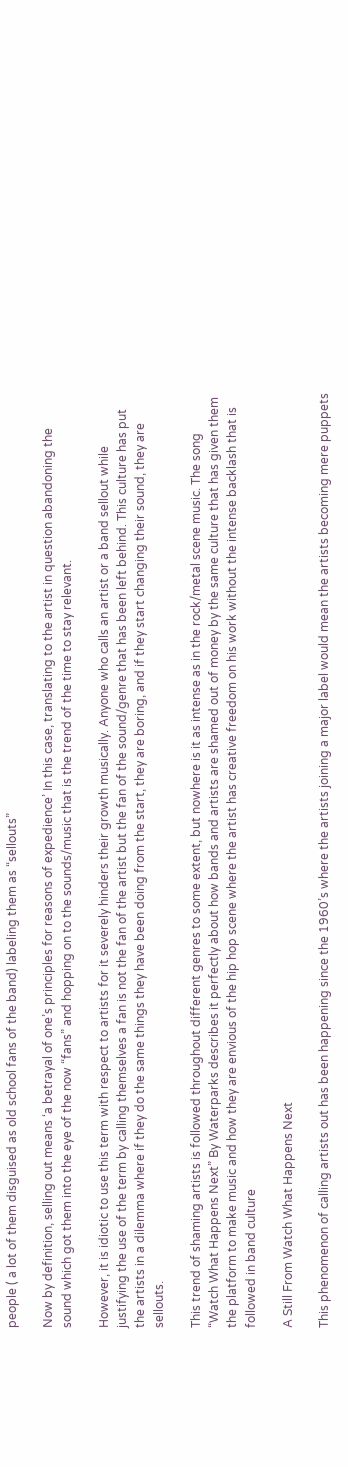people ( a lot of them disguised as old school fans of the band) labeling them as “sellouts”

Now by definition, selling out means ‘a betrayal of one’s principles for reasons of expedience’ In this case, translating to the artist in question abandoning the sound which got them into the eye of the now “fans” and hopping on to the sounds/music that is the trend of the time to stay relevant.

However, it is idiotic to use this term with respect to artists for it severely hinders their growth musically. Anyone who calls an artist or a band sellout while justifying the use of the term by calling themselves a fan is not the fan of the artist but the fan of the sound/genre that has been left behind. This culture has put the artists in a dilemma where if they do the same things they have been doing from the start, they are boring, and if they start changing their sound, they are sellouts.

This trend of shaming artists is followed throughout different genres to some extent, but nowhere is it as intense as in the rock/metal scene music. The song “Watch What Happens Next” By Waterparks describes it perfectly about how bands and artists are shamed out of money by the same culture that has given them the platform to make music and how they are envious of the hip hop scene where the artist has creative freedom on his work without the intense backlash that is followed in band culture

A Still From Watch What Happens Next

This phenomenon of calling artists out has been happening since the 1960’s where the artists joining a major label would mean the artists becoming mere puppets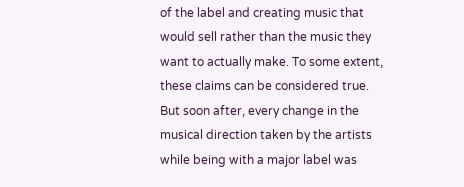of the label and creating music that would sell rather than the music they want to actually make. To some extent, these claims can be considered true. But soon after, every change in the musical direction taken by the artists while being with a major label was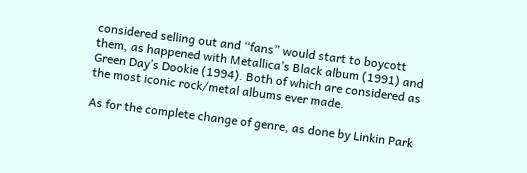considered selling out and “fans” would start to boycott them, as happened with Metallica’s Black album (1991) and Green Day’s Dookie (1994). Both of which are considered as the most iconic rock/metal albums ever made.

As for the complete change of genre, as done by Linkin Park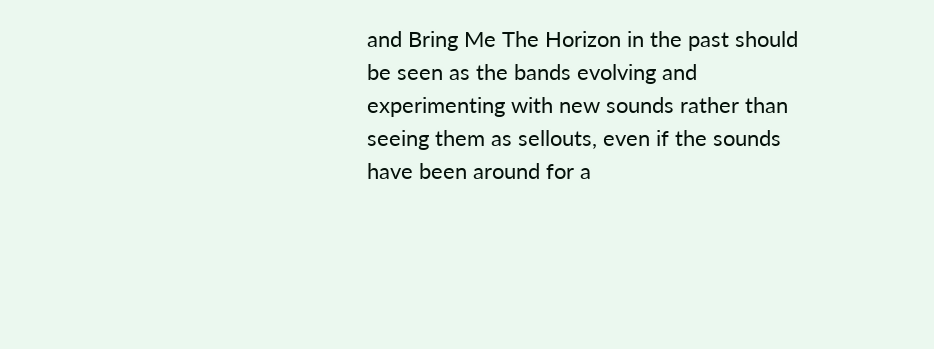and Bring Me The Horizon in the past should be seen as the bands evolving and experimenting with new sounds rather than seeing them as sellouts, even if the sounds have been around for a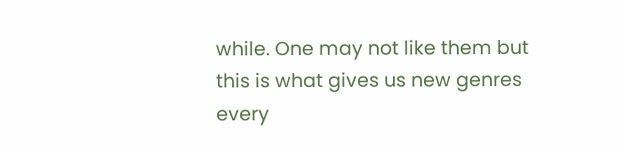while. One may not like them but this is what gives us new genres every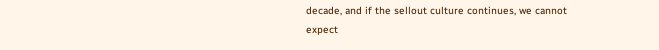decade, and if the sellout culture continues, we cannot expect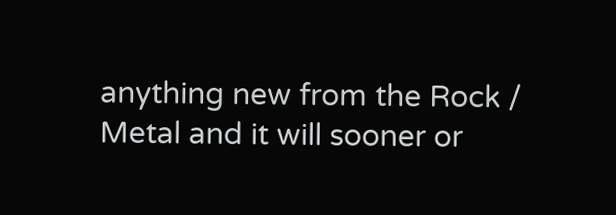anything new from the Rock / Metal and it will sooner or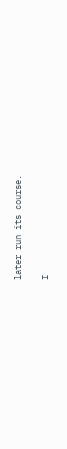later run its course.

I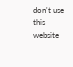don't use this website